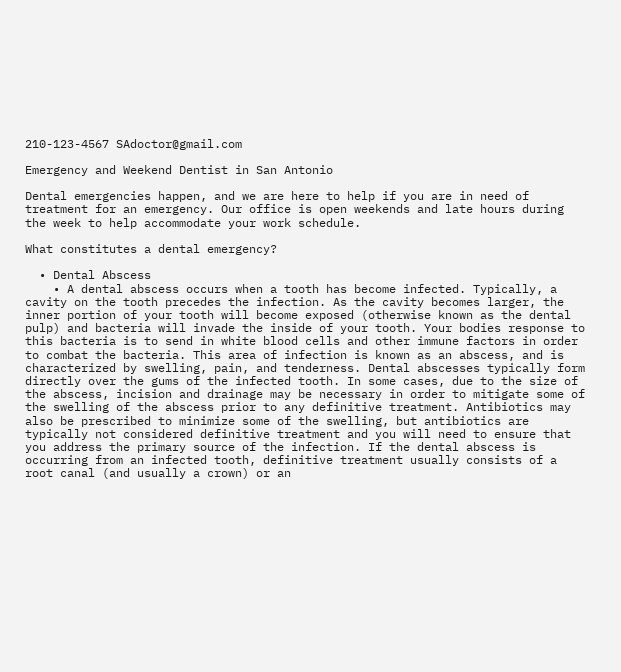210-123-4567 SAdoctor@gmail.com

Emergency and Weekend Dentist in San Antonio

Dental emergencies happen, and we are here to help if you are in need of treatment for an emergency. Our office is open weekends and late hours during the week to help accommodate your work schedule.

What constitutes a dental emergency?

  • Dental Abscess
    • A dental abscess occurs when a tooth has become infected. Typically, a cavity on the tooth precedes the infection. As the cavity becomes larger, the inner portion of your tooth will become exposed (otherwise known as the dental pulp) and bacteria will invade the inside of your tooth. Your bodies response to this bacteria is to send in white blood cells and other immune factors in order to combat the bacteria. This area of infection is known as an abscess, and is characterized by swelling, pain, and tenderness. Dental abscesses typically form directly over the gums of the infected tooth. In some cases, due to the size of the abscess, incision and drainage may be necessary in order to mitigate some of the swelling of the abscess prior to any definitive treatment. Antibiotics may also be prescribed to minimize some of the swelling, but antibiotics are typically not considered definitive treatment and you will need to ensure that you address the primary source of the infection. If the dental abscess is occurring from an infected tooth, definitive treatment usually consists of a root canal (and usually a crown) or an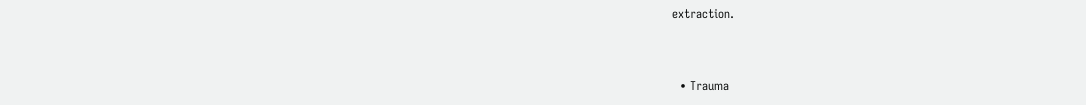extraction.


  • Trauma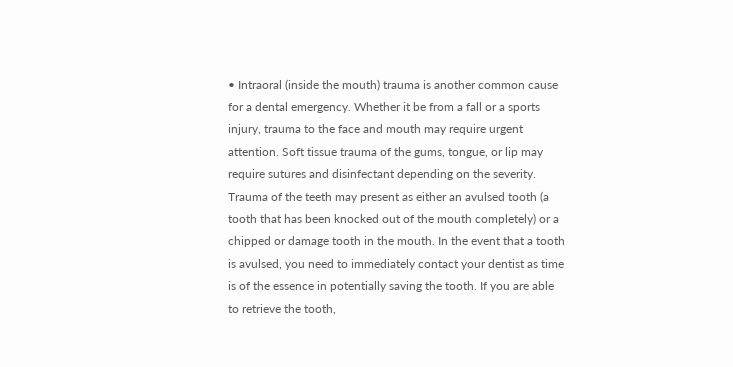• Intraoral (inside the mouth) trauma is another common cause for a dental emergency. Whether it be from a fall or a sports injury, trauma to the face and mouth may require urgent attention. Soft tissue trauma of the gums, tongue, or lip may require sutures and disinfectant depending on the severity. Trauma of the teeth may present as either an avulsed tooth (a tooth that has been knocked out of the mouth completely) or a chipped or damage tooth in the mouth. In the event that a tooth is avulsed, you need to immediately contact your dentist as time is of the essence in potentially saving the tooth. If you are able to retrieve the tooth,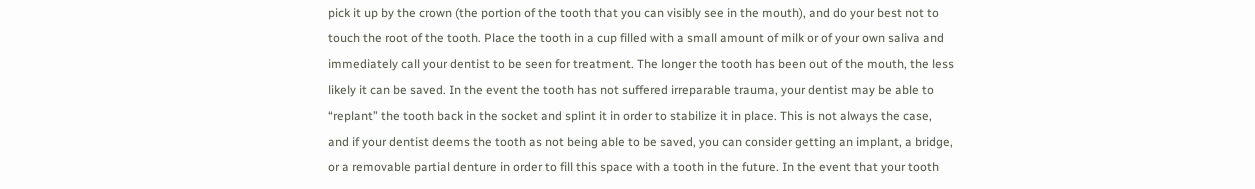pick it up by the crown (the portion of the tooth that you can visibly see in the mouth), and do your best not to touch the root of the tooth. Place the tooth in a cup filled with a small amount of milk or of your own saliva and immediately call your dentist to be seen for treatment. The longer the tooth has been out of the mouth, the less likely it can be saved. In the event the tooth has not suffered irreparable trauma, your dentist may be able to “replant” the tooth back in the socket and splint it in order to stabilize it in place. This is not always the case, and if your dentist deems the tooth as not being able to be saved, you can consider getting an implant, a bridge, or a removable partial denture in order to fill this space with a tooth in the future. In the event that your tooth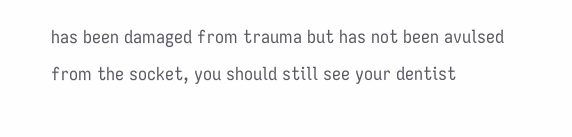has been damaged from trauma but has not been avulsed from the socket, you should still see your dentist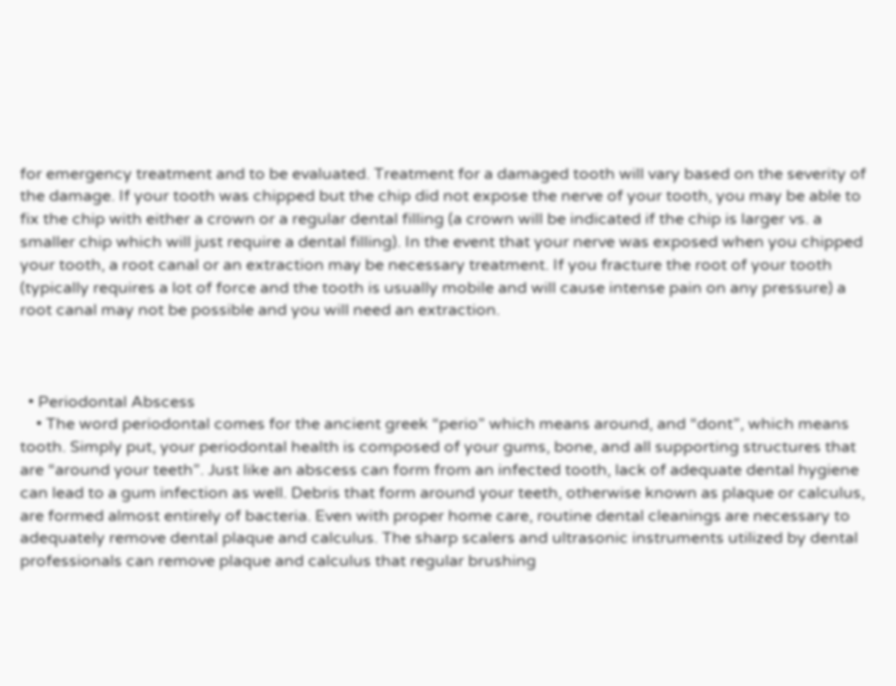for emergency treatment and to be evaluated. Treatment for a damaged tooth will vary based on the severity of the damage. If your tooth was chipped but the chip did not expose the nerve of your tooth, you may be able to fix the chip with either a crown or a regular dental filling (a crown will be indicated if the chip is larger vs. a smaller chip which will just require a dental filling). In the event that your nerve was exposed when you chipped your tooth, a root canal or an extraction may be necessary treatment. If you fracture the root of your tooth (typically requires a lot of force and the tooth is usually mobile and will cause intense pain on any pressure) a root canal may not be possible and you will need an extraction.



  • Periodontal Abscess
    • The word periodontal comes for the ancient greek “perio” which means around, and “dont”, which means tooth. Simply put, your periodontal health is composed of your gums, bone, and all supporting structures that are “around your teeth”. Just like an abscess can form from an infected tooth, lack of adequate dental hygiene can lead to a gum infection as well. Debris that form around your teeth, otherwise known as plaque or calculus, are formed almost entirely of bacteria. Even with proper home care, routine dental cleanings are necessary to adequately remove dental plaque and calculus. The sharp scalers and ultrasonic instruments utilized by dental professionals can remove plaque and calculus that regular brushing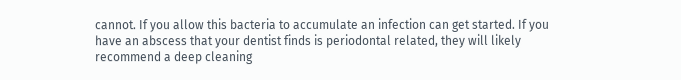cannot. If you allow this bacteria to accumulate an infection can get started. If you have an abscess that your dentist finds is periodontal related, they will likely recommend a deep cleaning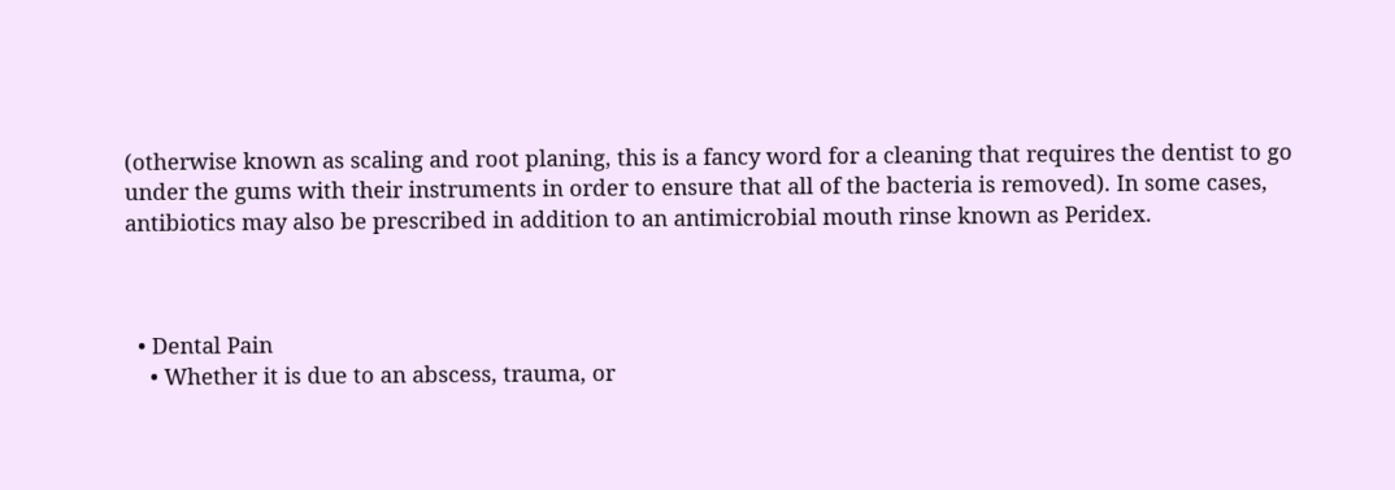(otherwise known as scaling and root planing, this is a fancy word for a cleaning that requires the dentist to go under the gums with their instruments in order to ensure that all of the bacteria is removed). In some cases, antibiotics may also be prescribed in addition to an antimicrobial mouth rinse known as Peridex.



  • Dental Pain
    • Whether it is due to an abscess, trauma, or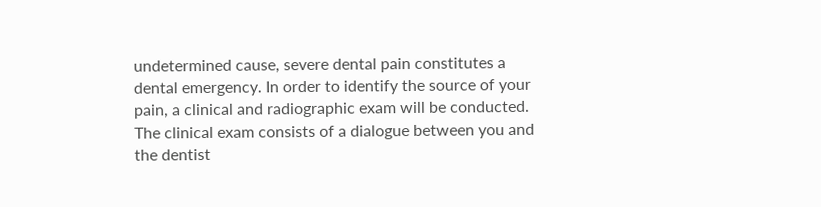undetermined cause, severe dental pain constitutes a dental emergency. In order to identify the source of your pain, a clinical and radiographic exam will be conducted. The clinical exam consists of a dialogue between you and the dentist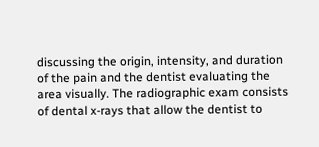discussing the origin, intensity, and duration of the pain and the dentist evaluating the area visually. The radiographic exam consists of dental x-rays that allow the dentist to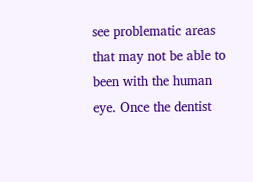see problematic areas that may not be able to been with the human eye. Once the dentist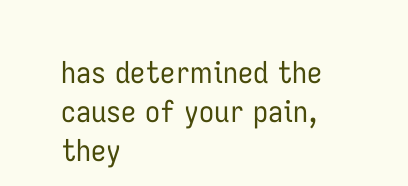has determined the cause of your pain, they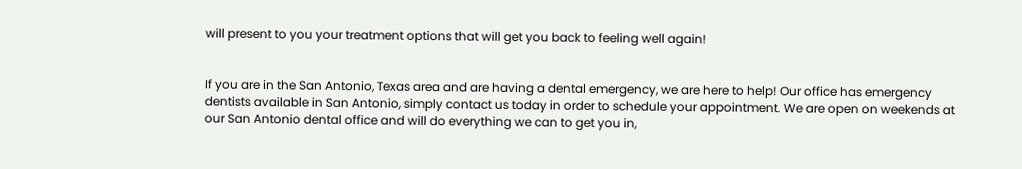will present to you your treatment options that will get you back to feeling well again!


If you are in the San Antonio, Texas area and are having a dental emergency, we are here to help! Our office has emergency dentists available in San Antonio, simply contact us today in order to schedule your appointment. We are open on weekends at our San Antonio dental office and will do everything we can to get you in,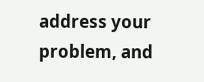address your problem, and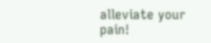alleviate your pain!